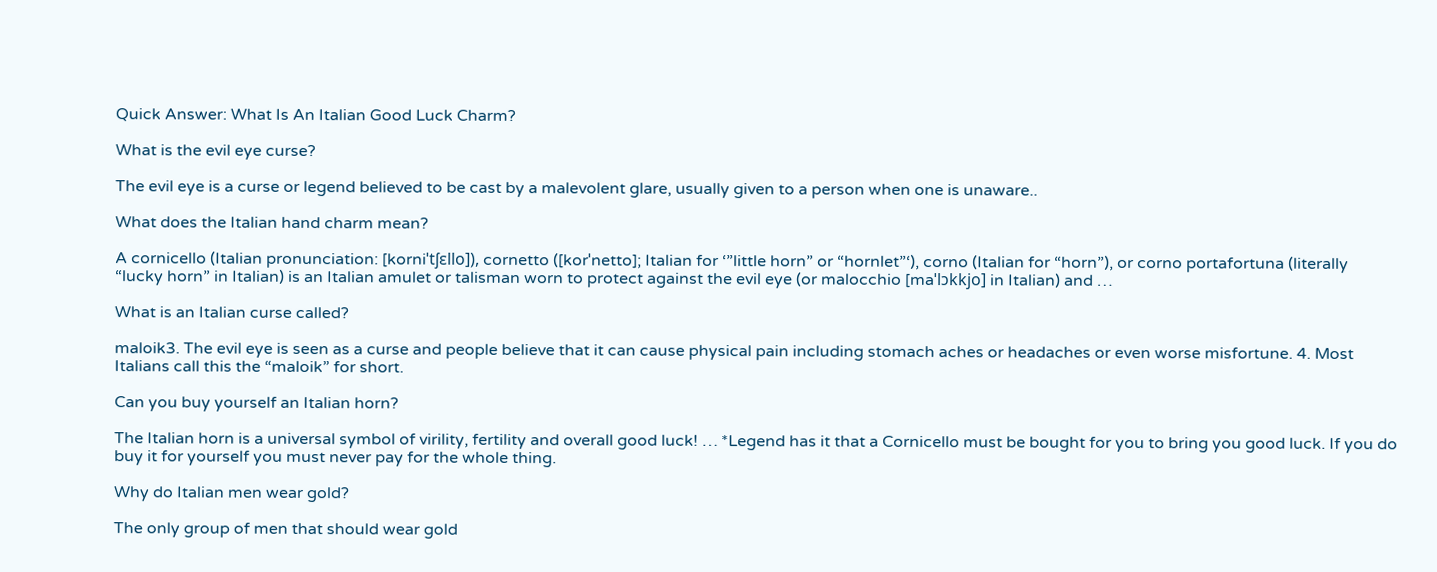Quick Answer: What Is An Italian Good Luck Charm?

What is the evil eye curse?

The evil eye is a curse or legend believed to be cast by a malevolent glare, usually given to a person when one is unaware..

What does the Italian hand charm mean?

A cornicello (Italian pronunciation: [korniˈtʃɛllo]), cornetto ([korˈnetto]; Italian for ‘”little horn” or “hornlet”‘), corno (Italian for “horn”), or corno portafortuna (literally “lucky horn” in Italian) is an Italian amulet or talisman worn to protect against the evil eye (or malocchio [maˈlɔkkjo] in Italian) and …

What is an Italian curse called?

maloik3. The evil eye is seen as a curse and people believe that it can cause physical pain including stomach aches or headaches or even worse misfortune. 4. Most Italians call this the “maloik” for short.

Can you buy yourself an Italian horn?

The Italian horn is a universal symbol of virility, fertility and overall good luck! … *Legend has it that a Cornicello must be bought for you to bring you good luck. If you do buy it for yourself you must never pay for the whole thing.

Why do Italian men wear gold?

The only group of men that should wear gold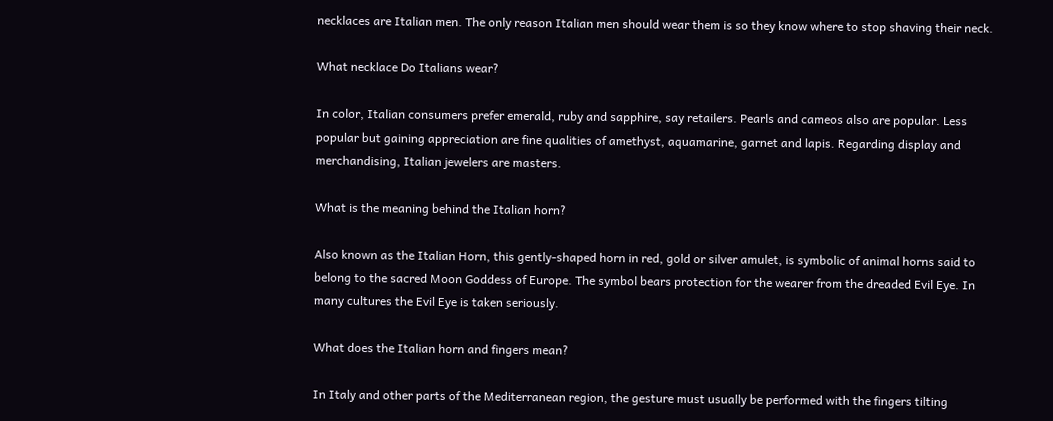necklaces are Italian men. The only reason Italian men should wear them is so they know where to stop shaving their neck.

What necklace Do Italians wear?

In color, Italian consumers prefer emerald, ruby and sapphire, say retailers. Pearls and cameos also are popular. Less popular but gaining appreciation are fine qualities of amethyst, aquamarine, garnet and lapis. Regarding display and merchandising, Italian jewelers are masters.

What is the meaning behind the Italian horn?

Also known as the Italian Horn, this gently-shaped horn in red, gold or silver amulet, is symbolic of animal horns said to belong to the sacred Moon Goddess of Europe. The symbol bears protection for the wearer from the dreaded Evil Eye. In many cultures the Evil Eye is taken seriously.

What does the Italian horn and fingers mean?

In Italy and other parts of the Mediterranean region, the gesture must usually be performed with the fingers tilting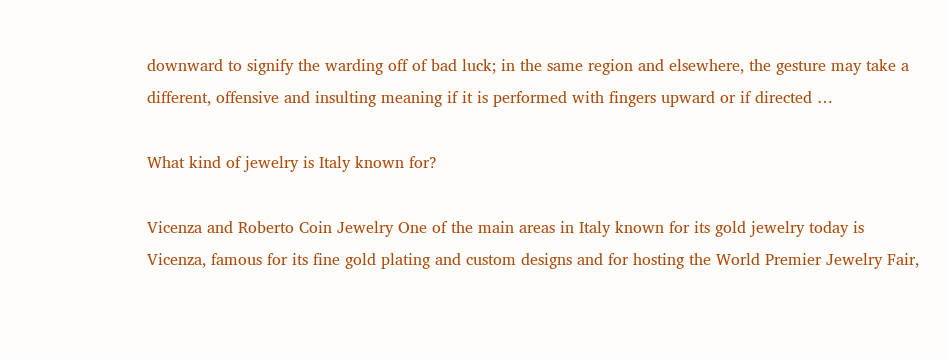downward to signify the warding off of bad luck; in the same region and elsewhere, the gesture may take a different, offensive and insulting meaning if it is performed with fingers upward or if directed …

What kind of jewelry is Italy known for?

Vicenza and Roberto Coin Jewelry One of the main areas in Italy known for its gold jewelry today is Vicenza, famous for its fine gold plating and custom designs and for hosting the World Premier Jewelry Fair,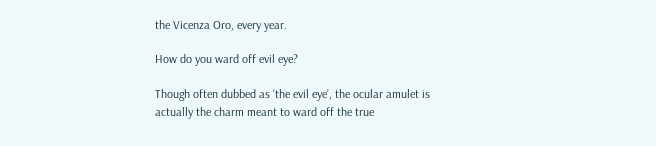the Vicenza Oro, every year.

How do you ward off evil eye?

Though often dubbed as ‘the evil eye’, the ocular amulet is actually the charm meant to ward off the true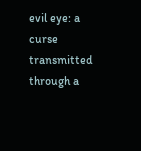evil eye: a curse transmitted through a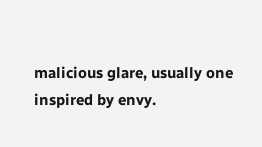malicious glare, usually one inspired by envy.